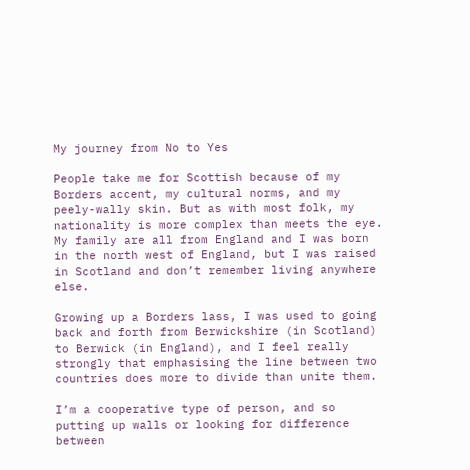My journey from No to Yes

People take me for Scottish because of my Borders accent, my cultural norms, and my peely-wally skin. But as with most folk, my nationality is more complex than meets the eye. My family are all from England and I was born in the north west of England, but I was raised in Scotland and don’t remember living anywhere else.

Growing up a Borders lass, I was used to going back and forth from Berwickshire (in Scotland) to Berwick (in England), and I feel really strongly that emphasising the line between two countries does more to divide than unite them.

I’m a cooperative type of person, and so putting up walls or looking for difference between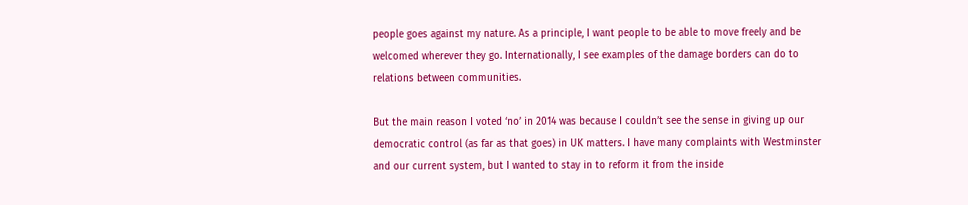people goes against my nature. As a principle, I want people to be able to move freely and be welcomed wherever they go. Internationally, I see examples of the damage borders can do to relations between communities.

But the main reason I voted ‘no’ in 2014 was because I couldn’t see the sense in giving up our democratic control (as far as that goes) in UK matters. I have many complaints with Westminster and our current system, but I wanted to stay in to reform it from the inside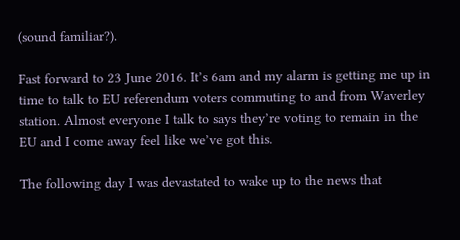(sound familiar?).

Fast forward to 23 June 2016. It’s 6am and my alarm is getting me up in time to talk to EU referendum voters commuting to and from Waverley station. Almost everyone I talk to says they’re voting to remain in the EU and I come away feel like we’ve got this.

The following day I was devastated to wake up to the news that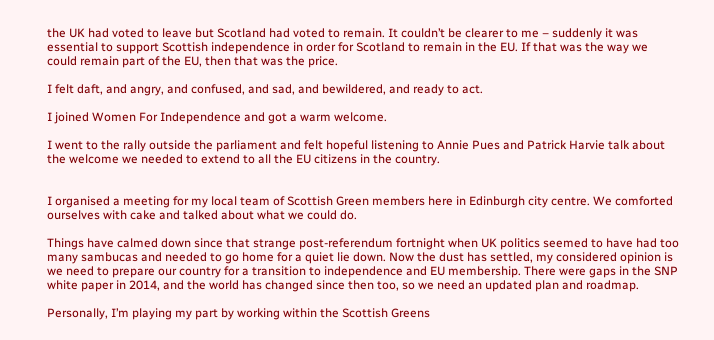the UK had voted to leave but Scotland had voted to remain. It couldn’t be clearer to me – suddenly it was essential to support Scottish independence in order for Scotland to remain in the EU. If that was the way we could remain part of the EU, then that was the price.

I felt daft, and angry, and confused, and sad, and bewildered, and ready to act.

I joined Women For Independence and got a warm welcome.

I went to the rally outside the parliament and felt hopeful listening to Annie Pues and Patrick Harvie talk about the welcome we needed to extend to all the EU citizens in the country.


I organised a meeting for my local team of Scottish Green members here in Edinburgh city centre. We comforted ourselves with cake and talked about what we could do.

Things have calmed down since that strange post-referendum fortnight when UK politics seemed to have had too many sambucas and needed to go home for a quiet lie down. Now the dust has settled, my considered opinion is we need to prepare our country for a transition to independence and EU membership. There were gaps in the SNP white paper in 2014, and the world has changed since then too, so we need an updated plan and roadmap.

Personally, I’m playing my part by working within the Scottish Greens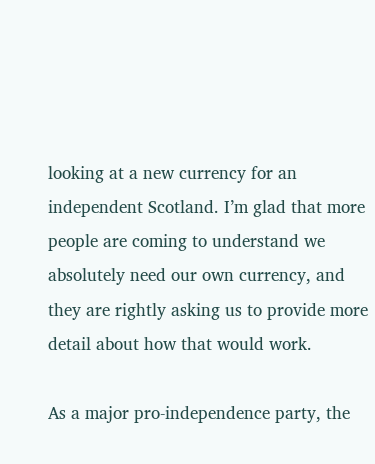looking at a new currency for an independent Scotland. I’m glad that more people are coming to understand we absolutely need our own currency, and they are rightly asking us to provide more detail about how that would work.

As a major pro-independence party, the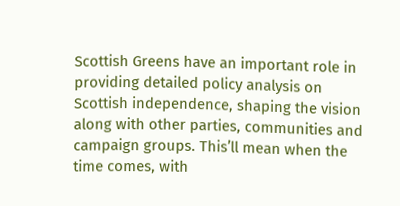Scottish Greens have an important role in providing detailed policy analysis on Scottish independence, shaping the vision along with other parties, communities and campaign groups. This’ll mean when the time comes, with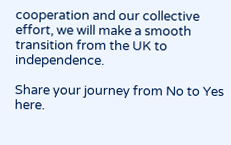cooperation and our collective effort, we will make a smooth transition from the UK to independence.

Share your journey from No to Yes here.